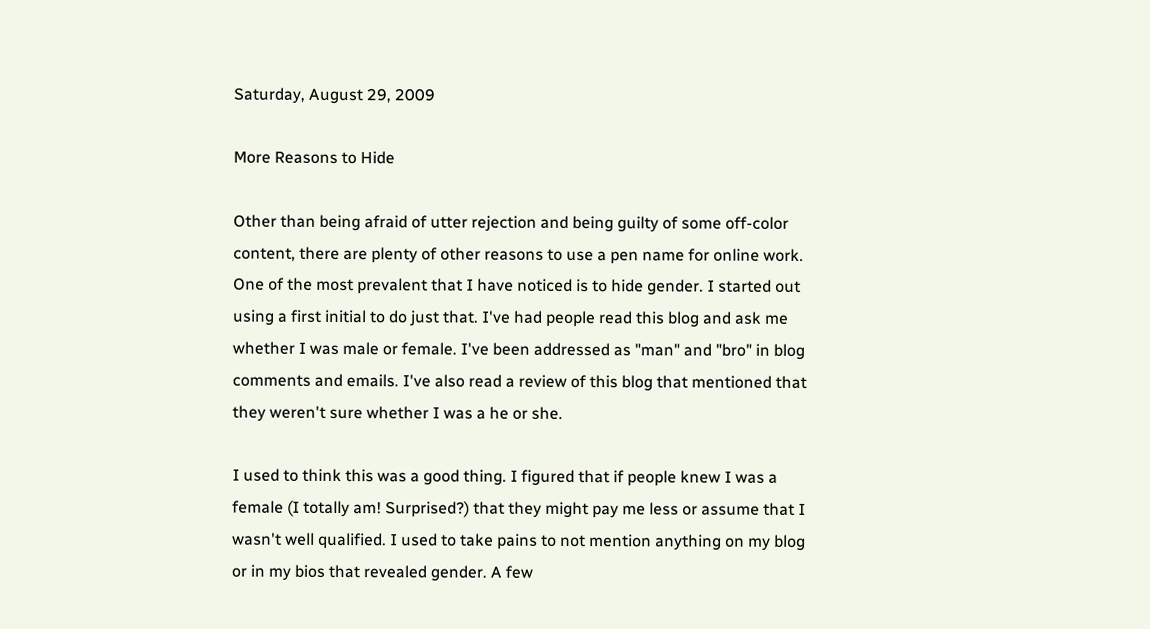Saturday, August 29, 2009

More Reasons to Hide

Other than being afraid of utter rejection and being guilty of some off-color content, there are plenty of other reasons to use a pen name for online work. One of the most prevalent that I have noticed is to hide gender. I started out using a first initial to do just that. I've had people read this blog and ask me whether I was male or female. I've been addressed as "man" and "bro" in blog comments and emails. I've also read a review of this blog that mentioned that they weren't sure whether I was a he or she.

I used to think this was a good thing. I figured that if people knew I was a female (I totally am! Surprised?) that they might pay me less or assume that I wasn't well qualified. I used to take pains to not mention anything on my blog or in my bios that revealed gender. A few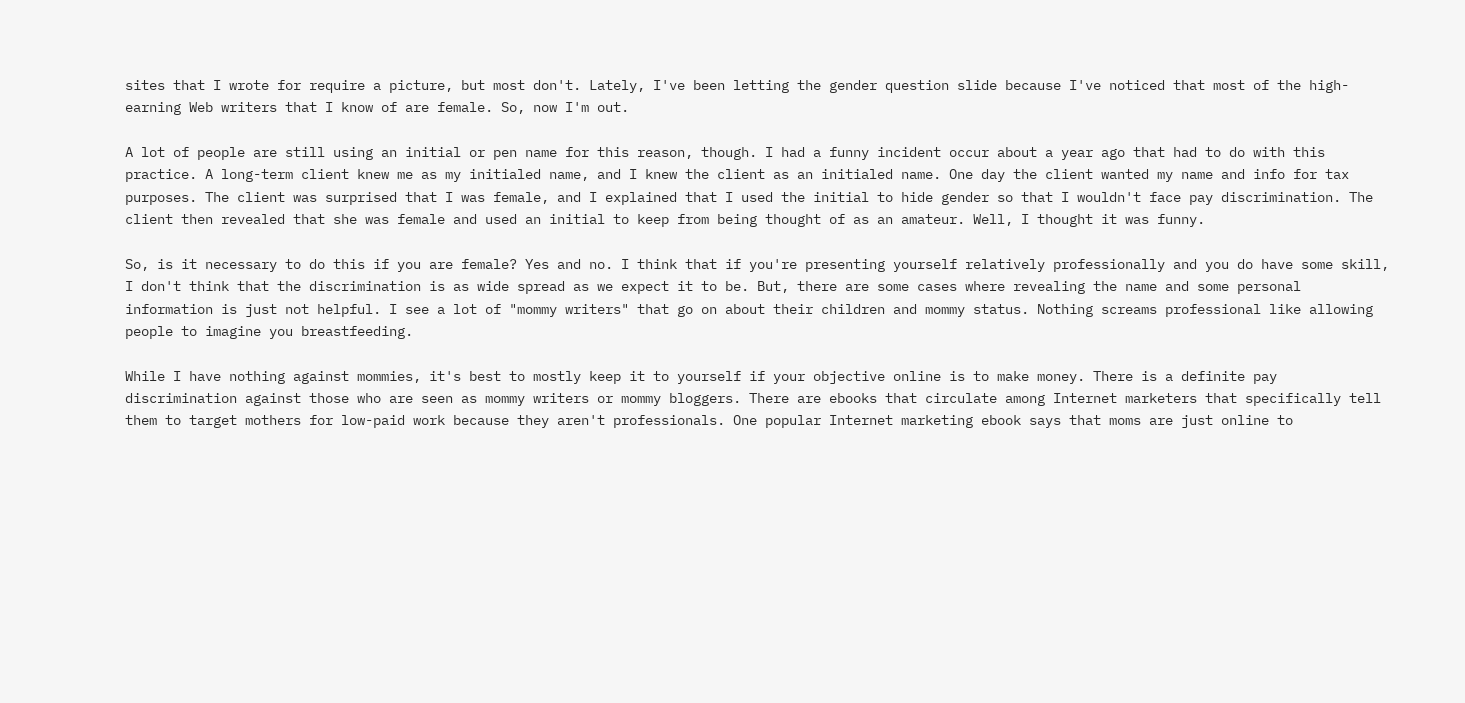sites that I wrote for require a picture, but most don't. Lately, I've been letting the gender question slide because I've noticed that most of the high-earning Web writers that I know of are female. So, now I'm out.

A lot of people are still using an initial or pen name for this reason, though. I had a funny incident occur about a year ago that had to do with this practice. A long-term client knew me as my initialed name, and I knew the client as an initialed name. One day the client wanted my name and info for tax purposes. The client was surprised that I was female, and I explained that I used the initial to hide gender so that I wouldn't face pay discrimination. The client then revealed that she was female and used an initial to keep from being thought of as an amateur. Well, I thought it was funny.

So, is it necessary to do this if you are female? Yes and no. I think that if you're presenting yourself relatively professionally and you do have some skill, I don't think that the discrimination is as wide spread as we expect it to be. But, there are some cases where revealing the name and some personal information is just not helpful. I see a lot of "mommy writers" that go on about their children and mommy status. Nothing screams professional like allowing people to imagine you breastfeeding.

While I have nothing against mommies, it's best to mostly keep it to yourself if your objective online is to make money. There is a definite pay discrimination against those who are seen as mommy writers or mommy bloggers. There are ebooks that circulate among Internet marketers that specifically tell them to target mothers for low-paid work because they aren't professionals. One popular Internet marketing ebook says that moms are just online to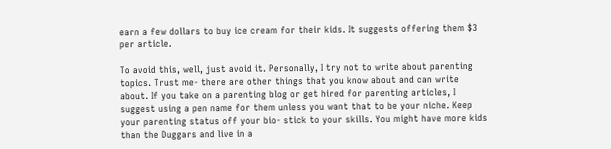earn a few dollars to buy ice cream for their kids. It suggests offering them $3 per article.

To avoid this, well, just avoid it. Personally, I try not to write about parenting topics. Trust me- there are other things that you know about and can write about. If you take on a parenting blog or get hired for parenting articles, I suggest using a pen name for them unless you want that to be your niche. Keep your parenting status off your bio- stick to your skills. You might have more kids than the Duggars and live in a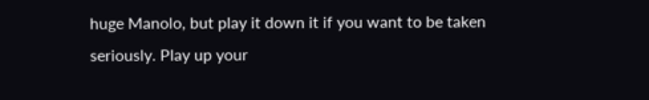huge Manolo, but play it down it if you want to be taken seriously. Play up your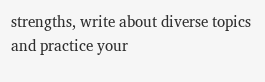strengths, write about diverse topics and practice your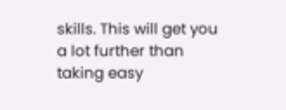skills. This will get you a lot further than taking easy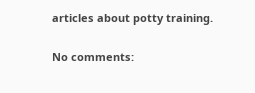articles about potty training.

No comments: